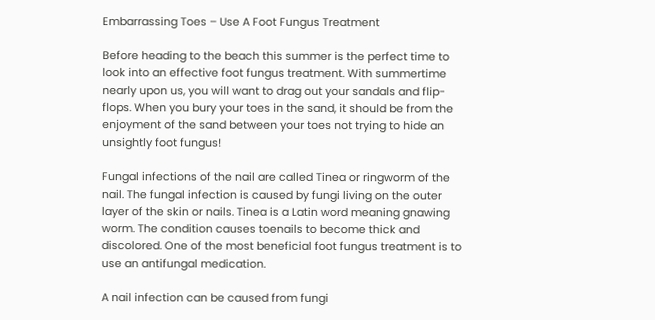Embarrassing Toes – Use A Foot Fungus Treatment

Before heading to the beach this summer is the perfect time to look into an effective foot fungus treatment. With summertime nearly upon us, you will want to drag out your sandals and flip-flops. When you bury your toes in the sand, it should be from the enjoyment of the sand between your toes not trying to hide an unsightly foot fungus!

Fungal infections of the nail are called Tinea or ringworm of the nail. The fungal infection is caused by fungi living on the outer layer of the skin or nails. Tinea is a Latin word meaning gnawing worm. The condition causes toenails to become thick and discolored. One of the most beneficial foot fungus treatment is to use an antifungal medication.

A nail infection can be caused from fungi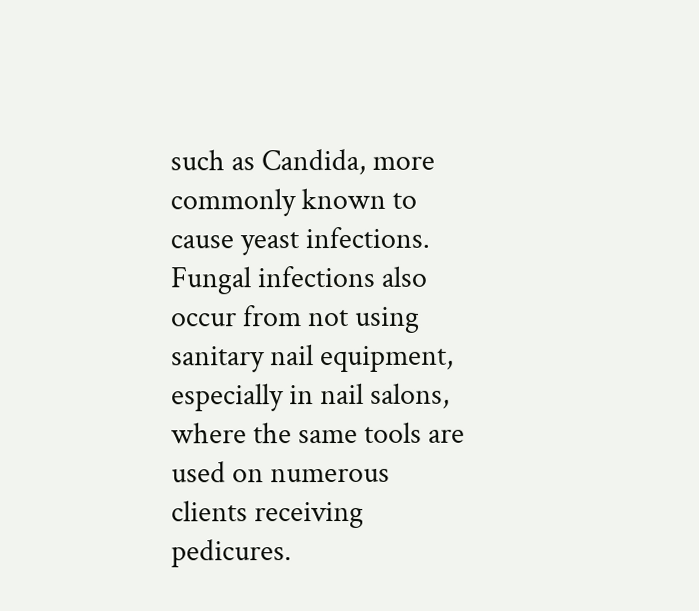such as Candida, more commonly known to cause yeast infections. Fungal infections also occur from not using sanitary nail equipment, especially in nail salons, where the same tools are used on numerous clients receiving pedicures.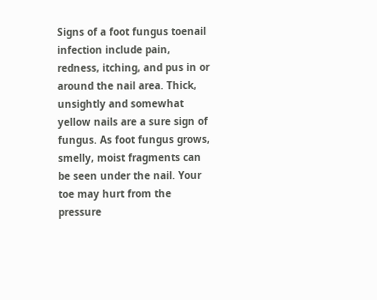Signs of a foot fungus toenail infection include pain, redness, itching, and pus in or around the nail area. Thick, unsightly and somewhat yellow nails are a sure sign of fungus. As foot fungus grows, smelly, moist fragments can be seen under the nail. Your toe may hurt from the pressure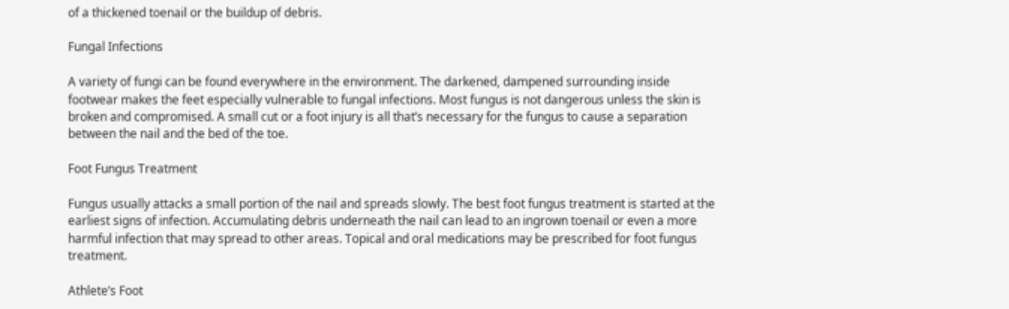of a thickened toenail or the buildup of debris.

Fungal Infections

A variety of fungi can be found everywhere in the environment. The darkened, dampened surrounding inside footwear makes the feet especially vulnerable to fungal infections. Most fungus is not dangerous unless the skin is broken and compromised. A small cut or a foot injury is all that’s necessary for the fungus to cause a separation between the nail and the bed of the toe.

Foot Fungus Treatment

Fungus usually attacks a small portion of the nail and spreads slowly. The best foot fungus treatment is started at the earliest signs of infection. Accumulating debris underneath the nail can lead to an ingrown toenail or even a more harmful infection that may spread to other areas. Topical and oral medications may be prescribed for foot fungus treatment.

Athlete’s Foot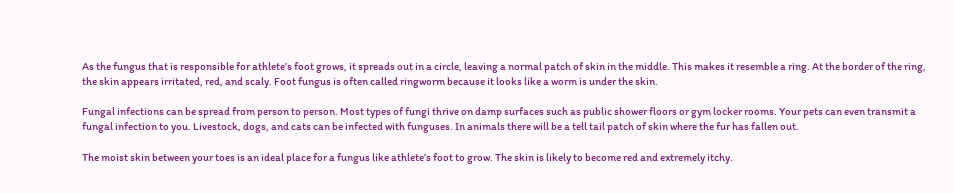As the fungus that is responsible for athlete’s foot grows, it spreads out in a circle, leaving a normal patch of skin in the middle. This makes it resemble a ring. At the border of the ring, the skin appears irritated, red, and scaly. Foot fungus is often called ringworm because it looks like a worm is under the skin.

Fungal infections can be spread from person to person. Most types of fungi thrive on damp surfaces such as public shower floors or gym locker rooms. Your pets can even transmit a fungal infection to you. Livestock, dogs, and cats can be infected with funguses. In animals there will be a tell tail patch of skin where the fur has fallen out.

The moist skin between your toes is an ideal place for a fungus like athlete’s foot to grow. The skin is likely to become red and extremely itchy.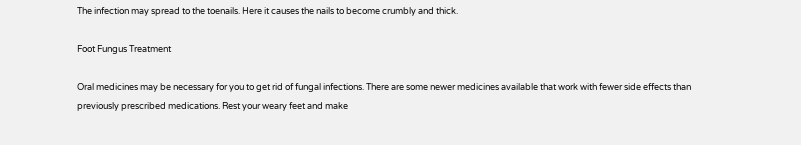The infection may spread to the toenails. Here it causes the nails to become crumbly and thick.

Foot Fungus Treatment

Oral medicines may be necessary for you to get rid of fungal infections. There are some newer medicines available that work with fewer side effects than previously prescribed medications. Rest your weary feet and make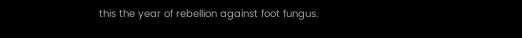this the year of rebellion against foot fungus.